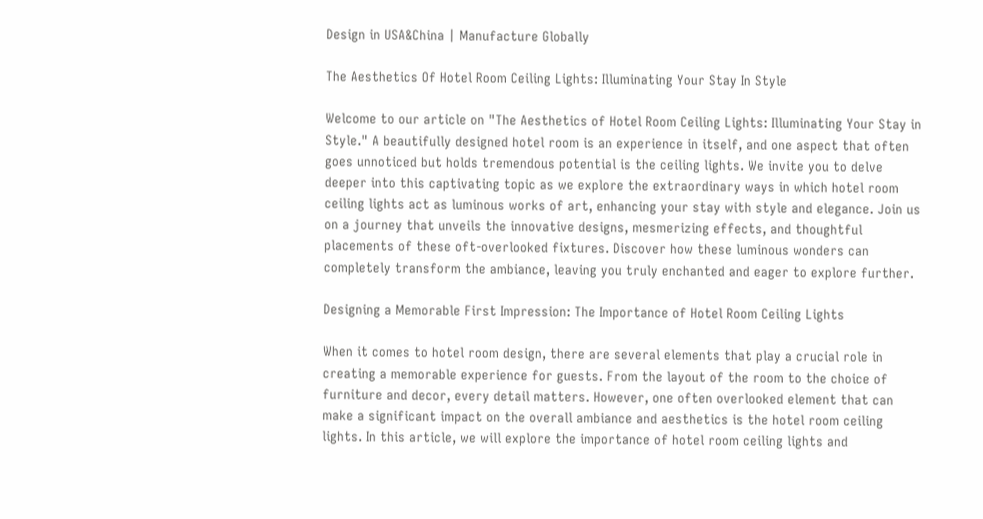Design in USA&China | Manufacture Globally

The Aesthetics Of Hotel Room Ceiling Lights: Illuminating Your Stay In Style

Welcome to our article on "The Aesthetics of Hotel Room Ceiling Lights: Illuminating Your Stay in Style." A beautifully designed hotel room is an experience in itself, and one aspect that often goes unnoticed but holds tremendous potential is the ceiling lights. We invite you to delve deeper into this captivating topic as we explore the extraordinary ways in which hotel room ceiling lights act as luminous works of art, enhancing your stay with style and elegance. Join us on a journey that unveils the innovative designs, mesmerizing effects, and thoughtful placements of these oft-overlooked fixtures. Discover how these luminous wonders can completely transform the ambiance, leaving you truly enchanted and eager to explore further.

Designing a Memorable First Impression: The Importance of Hotel Room Ceiling Lights

When it comes to hotel room design, there are several elements that play a crucial role in creating a memorable experience for guests. From the layout of the room to the choice of furniture and decor, every detail matters. However, one often overlooked element that can make a significant impact on the overall ambiance and aesthetics is the hotel room ceiling lights. In this article, we will explore the importance of hotel room ceiling lights and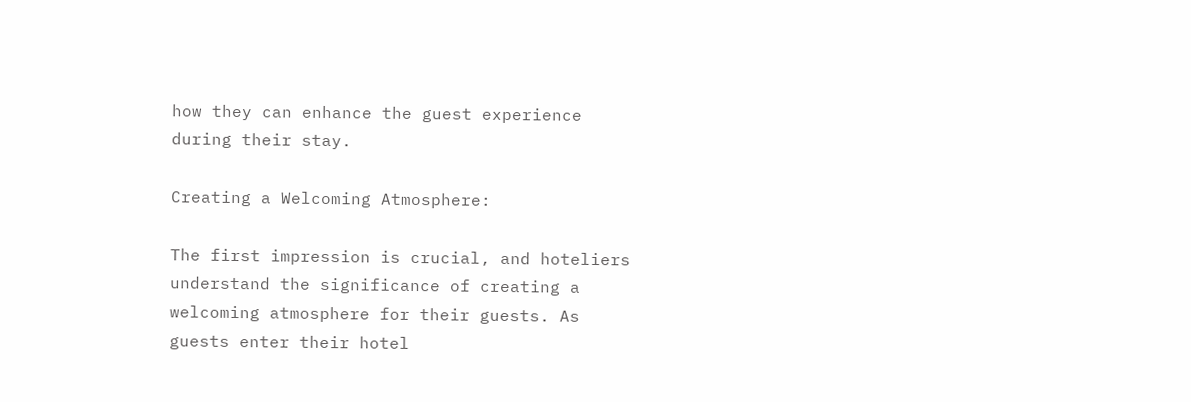how they can enhance the guest experience during their stay.

Creating a Welcoming Atmosphere:

The first impression is crucial, and hoteliers understand the significance of creating a welcoming atmosphere for their guests. As guests enter their hotel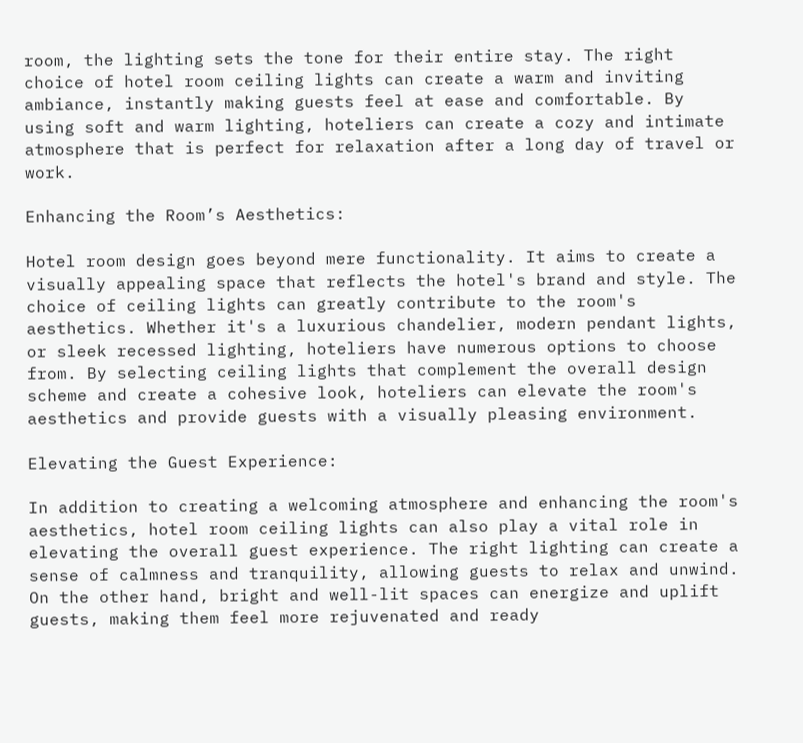room, the lighting sets the tone for their entire stay. The right choice of hotel room ceiling lights can create a warm and inviting ambiance, instantly making guests feel at ease and comfortable. By using soft and warm lighting, hoteliers can create a cozy and intimate atmosphere that is perfect for relaxation after a long day of travel or work.

Enhancing the Room’s Aesthetics:

Hotel room design goes beyond mere functionality. It aims to create a visually appealing space that reflects the hotel's brand and style. The choice of ceiling lights can greatly contribute to the room's aesthetics. Whether it's a luxurious chandelier, modern pendant lights, or sleek recessed lighting, hoteliers have numerous options to choose from. By selecting ceiling lights that complement the overall design scheme and create a cohesive look, hoteliers can elevate the room's aesthetics and provide guests with a visually pleasing environment.

Elevating the Guest Experience:

In addition to creating a welcoming atmosphere and enhancing the room's aesthetics, hotel room ceiling lights can also play a vital role in elevating the overall guest experience. The right lighting can create a sense of calmness and tranquility, allowing guests to relax and unwind. On the other hand, bright and well-lit spaces can energize and uplift guests, making them feel more rejuvenated and ready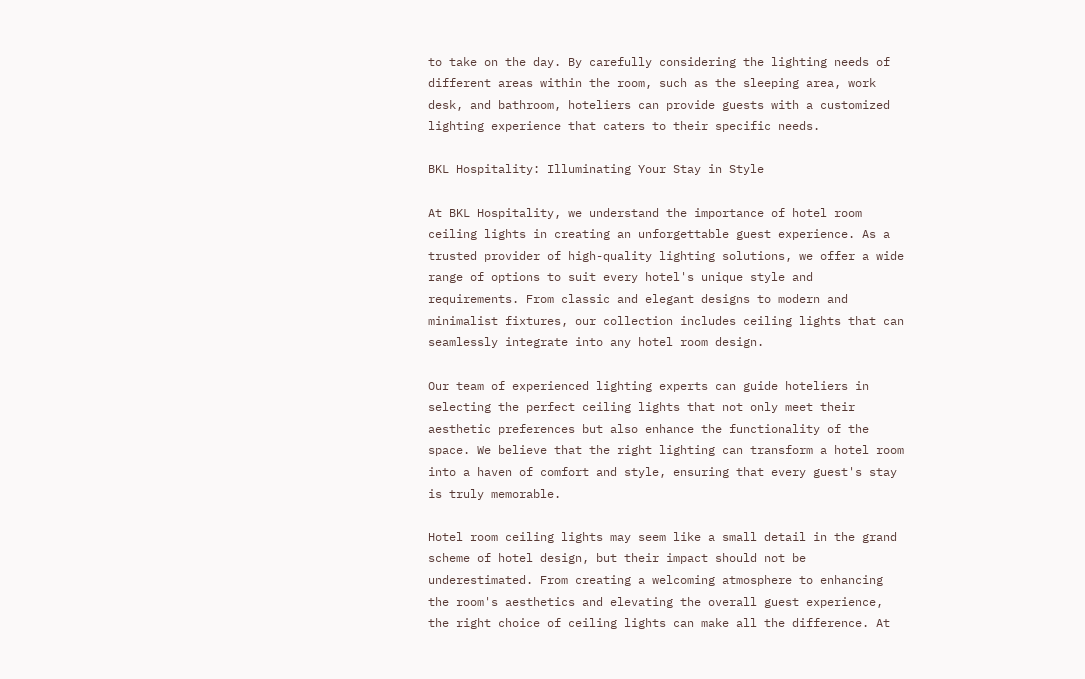to take on the day. By carefully considering the lighting needs of different areas within the room, such as the sleeping area, work desk, and bathroom, hoteliers can provide guests with a customized lighting experience that caters to their specific needs.

BKL Hospitality: Illuminating Your Stay in Style

At BKL Hospitality, we understand the importance of hotel room ceiling lights in creating an unforgettable guest experience. As a trusted provider of high-quality lighting solutions, we offer a wide range of options to suit every hotel's unique style and requirements. From classic and elegant designs to modern and minimalist fixtures, our collection includes ceiling lights that can seamlessly integrate into any hotel room design.

Our team of experienced lighting experts can guide hoteliers in selecting the perfect ceiling lights that not only meet their aesthetic preferences but also enhance the functionality of the space. We believe that the right lighting can transform a hotel room into a haven of comfort and style, ensuring that every guest's stay is truly memorable.

Hotel room ceiling lights may seem like a small detail in the grand scheme of hotel design, but their impact should not be underestimated. From creating a welcoming atmosphere to enhancing the room's aesthetics and elevating the overall guest experience, the right choice of ceiling lights can make all the difference. At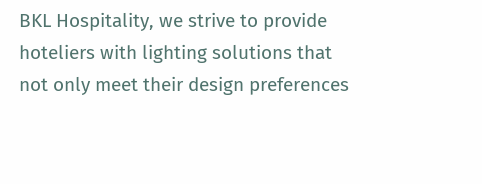BKL Hospitality, we strive to provide hoteliers with lighting solutions that not only meet their design preferences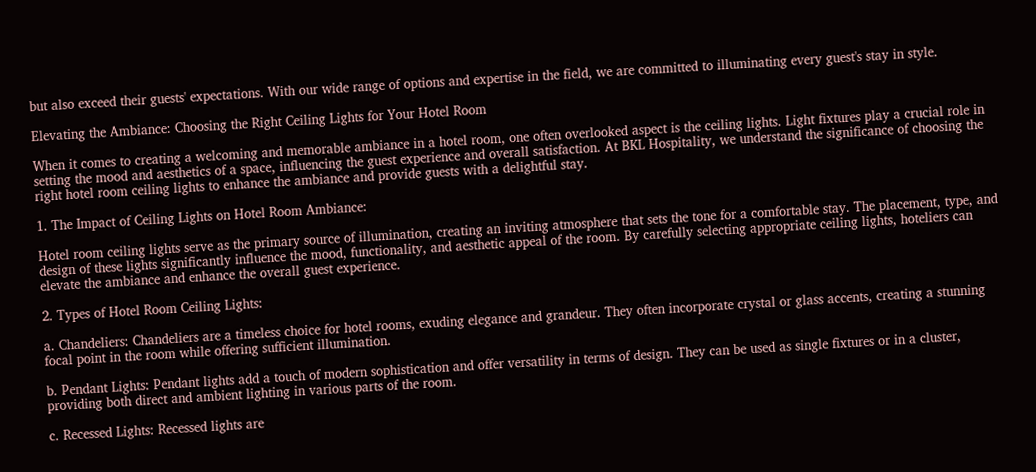but also exceed their guests' expectations. With our wide range of options and expertise in the field, we are committed to illuminating every guest's stay in style.

Elevating the Ambiance: Choosing the Right Ceiling Lights for Your Hotel Room

When it comes to creating a welcoming and memorable ambiance in a hotel room, one often overlooked aspect is the ceiling lights. Light fixtures play a crucial role in setting the mood and aesthetics of a space, influencing the guest experience and overall satisfaction. At BKL Hospitality, we understand the significance of choosing the right hotel room ceiling lights to enhance the ambiance and provide guests with a delightful stay.

1. The Impact of Ceiling Lights on Hotel Room Ambiance:

Hotel room ceiling lights serve as the primary source of illumination, creating an inviting atmosphere that sets the tone for a comfortable stay. The placement, type, and design of these lights significantly influence the mood, functionality, and aesthetic appeal of the room. By carefully selecting appropriate ceiling lights, hoteliers can elevate the ambiance and enhance the overall guest experience.

2. Types of Hotel Room Ceiling Lights:

a. Chandeliers: Chandeliers are a timeless choice for hotel rooms, exuding elegance and grandeur. They often incorporate crystal or glass accents, creating a stunning focal point in the room while offering sufficient illumination.

b. Pendant Lights: Pendant lights add a touch of modern sophistication and offer versatility in terms of design. They can be used as single fixtures or in a cluster, providing both direct and ambient lighting in various parts of the room.

c. Recessed Lights: Recessed lights are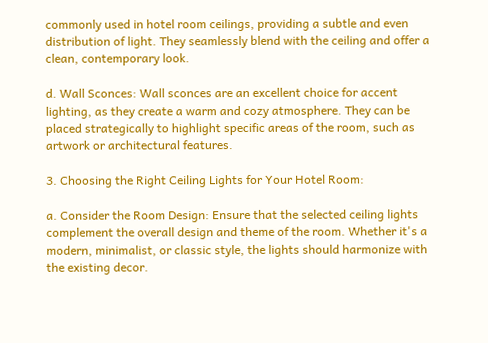commonly used in hotel room ceilings, providing a subtle and even distribution of light. They seamlessly blend with the ceiling and offer a clean, contemporary look.

d. Wall Sconces: Wall sconces are an excellent choice for accent lighting, as they create a warm and cozy atmosphere. They can be placed strategically to highlight specific areas of the room, such as artwork or architectural features.

3. Choosing the Right Ceiling Lights for Your Hotel Room:

a. Consider the Room Design: Ensure that the selected ceiling lights complement the overall design and theme of the room. Whether it's a modern, minimalist, or classic style, the lights should harmonize with the existing decor.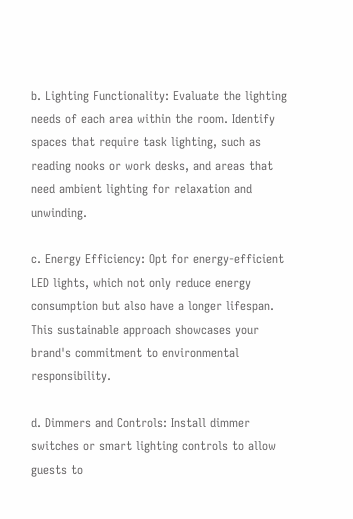b. Lighting Functionality: Evaluate the lighting needs of each area within the room. Identify spaces that require task lighting, such as reading nooks or work desks, and areas that need ambient lighting for relaxation and unwinding.

c. Energy Efficiency: Opt for energy-efficient LED lights, which not only reduce energy consumption but also have a longer lifespan. This sustainable approach showcases your brand's commitment to environmental responsibility.

d. Dimmers and Controls: Install dimmer switches or smart lighting controls to allow guests to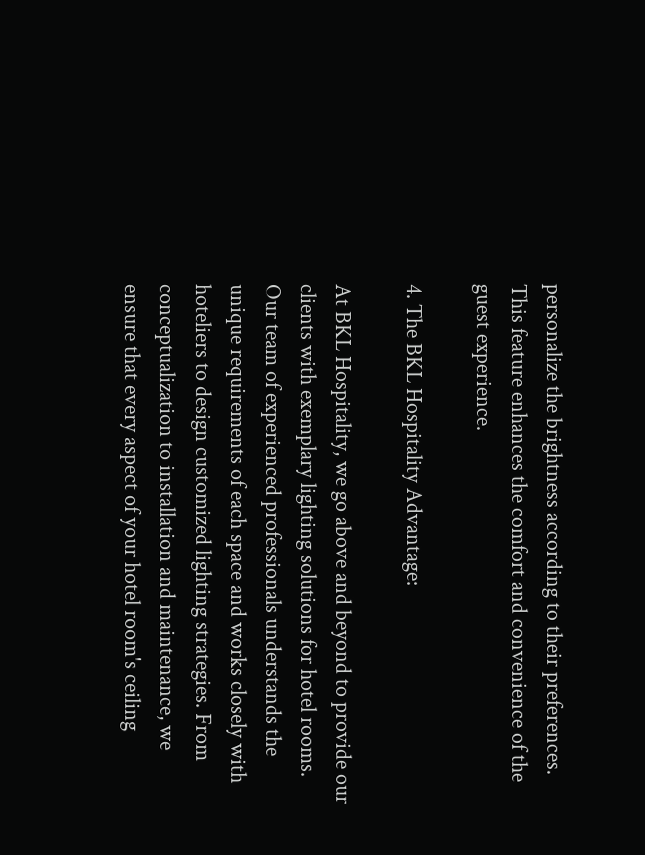personalize the brightness according to their preferences. This feature enhances the comfort and convenience of the guest experience.

4. The BKL Hospitality Advantage:

At BKL Hospitality, we go above and beyond to provide our clients with exemplary lighting solutions for hotel rooms. Our team of experienced professionals understands the unique requirements of each space and works closely with hoteliers to design customized lighting strategies. From conceptualization to installation and maintenance, we ensure that every aspect of your hotel room's ceiling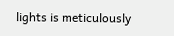lights is meticulously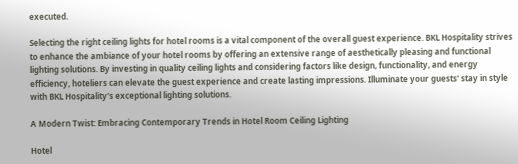executed.

Selecting the right ceiling lights for hotel rooms is a vital component of the overall guest experience. BKL Hospitality strives to enhance the ambiance of your hotel rooms by offering an extensive range of aesthetically pleasing and functional lighting solutions. By investing in quality ceiling lights and considering factors like design, functionality, and energy efficiency, hoteliers can elevate the guest experience and create lasting impressions. Illuminate your guests' stay in style with BKL Hospitality's exceptional lighting solutions.

A Modern Twist: Embracing Contemporary Trends in Hotel Room Ceiling Lighting

Hotel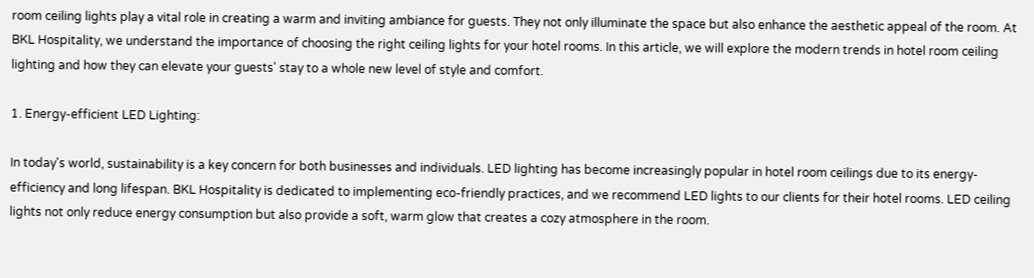room ceiling lights play a vital role in creating a warm and inviting ambiance for guests. They not only illuminate the space but also enhance the aesthetic appeal of the room. At BKL Hospitality, we understand the importance of choosing the right ceiling lights for your hotel rooms. In this article, we will explore the modern trends in hotel room ceiling lighting and how they can elevate your guests' stay to a whole new level of style and comfort.

1. Energy-efficient LED Lighting:

In today's world, sustainability is a key concern for both businesses and individuals. LED lighting has become increasingly popular in hotel room ceilings due to its energy-efficiency and long lifespan. BKL Hospitality is dedicated to implementing eco-friendly practices, and we recommend LED lights to our clients for their hotel rooms. LED ceiling lights not only reduce energy consumption but also provide a soft, warm glow that creates a cozy atmosphere in the room.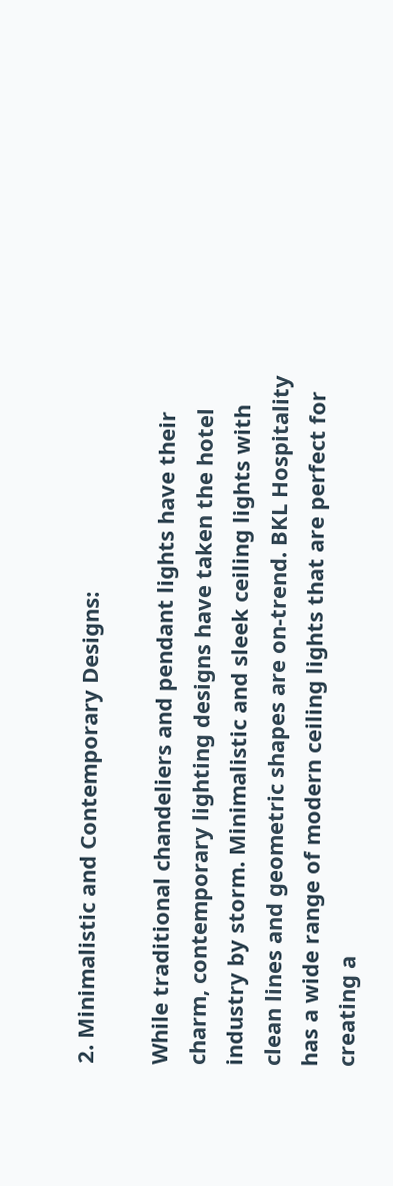2. Minimalistic and Contemporary Designs:

While traditional chandeliers and pendant lights have their charm, contemporary lighting designs have taken the hotel industry by storm. Minimalistic and sleek ceiling lights with clean lines and geometric shapes are on-trend. BKL Hospitality has a wide range of modern ceiling lights that are perfect for creating a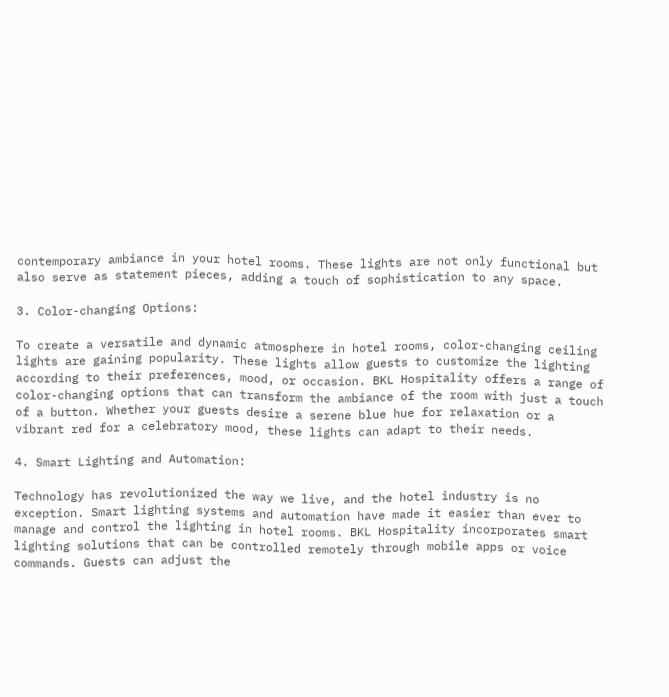contemporary ambiance in your hotel rooms. These lights are not only functional but also serve as statement pieces, adding a touch of sophistication to any space.

3. Color-changing Options:

To create a versatile and dynamic atmosphere in hotel rooms, color-changing ceiling lights are gaining popularity. These lights allow guests to customize the lighting according to their preferences, mood, or occasion. BKL Hospitality offers a range of color-changing options that can transform the ambiance of the room with just a touch of a button. Whether your guests desire a serene blue hue for relaxation or a vibrant red for a celebratory mood, these lights can adapt to their needs.

4. Smart Lighting and Automation:

Technology has revolutionized the way we live, and the hotel industry is no exception. Smart lighting systems and automation have made it easier than ever to manage and control the lighting in hotel rooms. BKL Hospitality incorporates smart lighting solutions that can be controlled remotely through mobile apps or voice commands. Guests can adjust the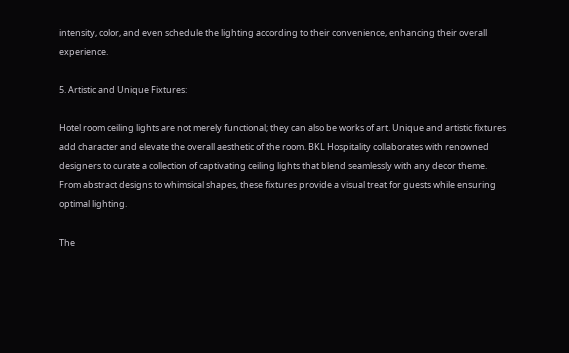intensity, color, and even schedule the lighting according to their convenience, enhancing their overall experience.

5. Artistic and Unique Fixtures:

Hotel room ceiling lights are not merely functional; they can also be works of art. Unique and artistic fixtures add character and elevate the overall aesthetic of the room. BKL Hospitality collaborates with renowned designers to curate a collection of captivating ceiling lights that blend seamlessly with any decor theme. From abstract designs to whimsical shapes, these fixtures provide a visual treat for guests while ensuring optimal lighting.

The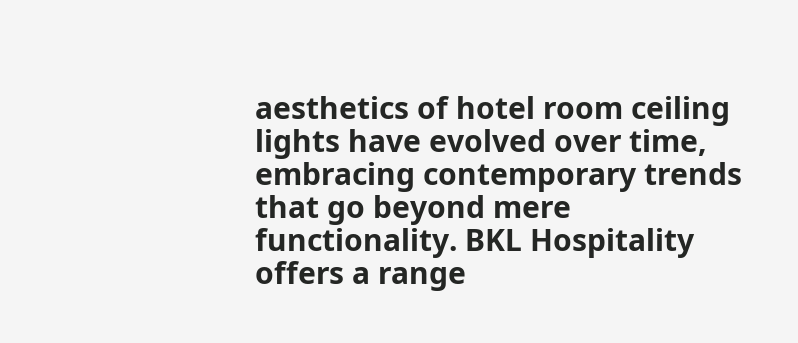aesthetics of hotel room ceiling lights have evolved over time, embracing contemporary trends that go beyond mere functionality. BKL Hospitality offers a range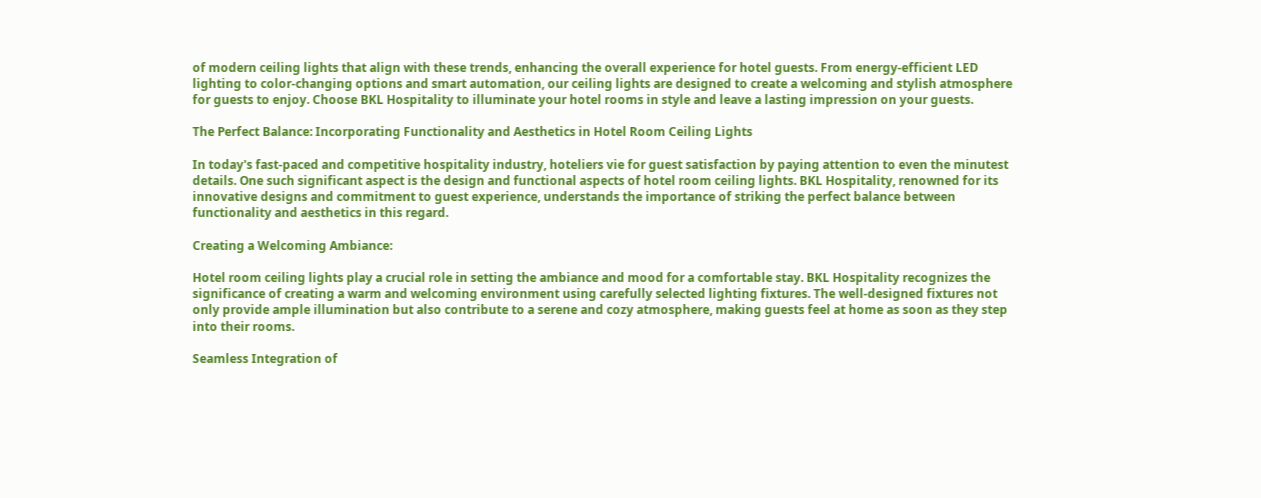of modern ceiling lights that align with these trends, enhancing the overall experience for hotel guests. From energy-efficient LED lighting to color-changing options and smart automation, our ceiling lights are designed to create a welcoming and stylish atmosphere for guests to enjoy. Choose BKL Hospitality to illuminate your hotel rooms in style and leave a lasting impression on your guests.

The Perfect Balance: Incorporating Functionality and Aesthetics in Hotel Room Ceiling Lights

In today's fast-paced and competitive hospitality industry, hoteliers vie for guest satisfaction by paying attention to even the minutest details. One such significant aspect is the design and functional aspects of hotel room ceiling lights. BKL Hospitality, renowned for its innovative designs and commitment to guest experience, understands the importance of striking the perfect balance between functionality and aesthetics in this regard.

Creating a Welcoming Ambiance:

Hotel room ceiling lights play a crucial role in setting the ambiance and mood for a comfortable stay. BKL Hospitality recognizes the significance of creating a warm and welcoming environment using carefully selected lighting fixtures. The well-designed fixtures not only provide ample illumination but also contribute to a serene and cozy atmosphere, making guests feel at home as soon as they step into their rooms.

Seamless Integration of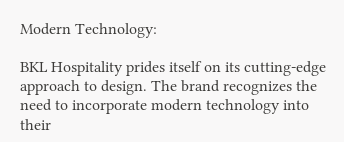Modern Technology:

BKL Hospitality prides itself on its cutting-edge approach to design. The brand recognizes the need to incorporate modern technology into their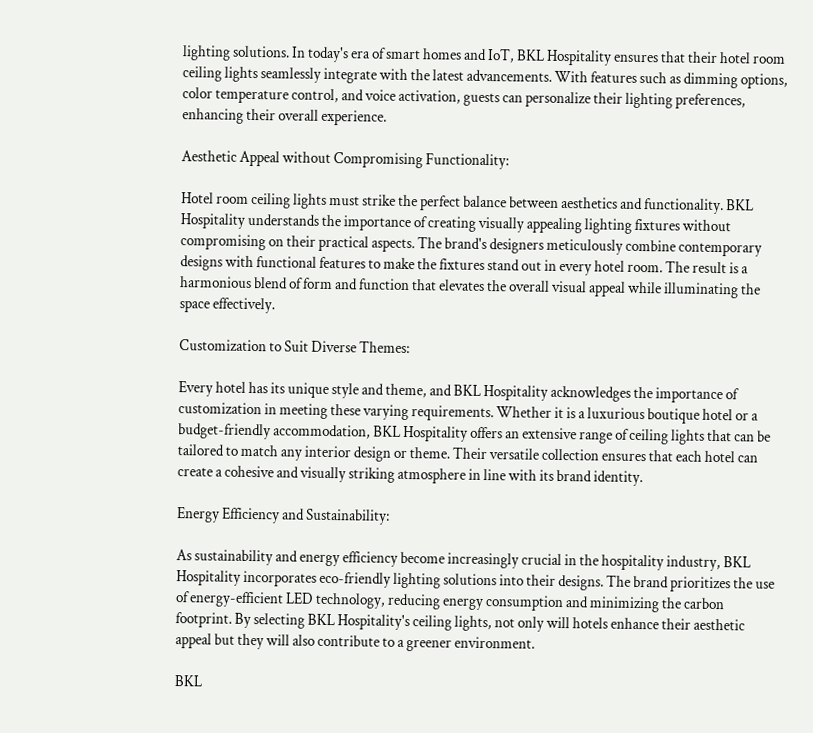lighting solutions. In today's era of smart homes and IoT, BKL Hospitality ensures that their hotel room ceiling lights seamlessly integrate with the latest advancements. With features such as dimming options, color temperature control, and voice activation, guests can personalize their lighting preferences, enhancing their overall experience.

Aesthetic Appeal without Compromising Functionality:

Hotel room ceiling lights must strike the perfect balance between aesthetics and functionality. BKL Hospitality understands the importance of creating visually appealing lighting fixtures without compromising on their practical aspects. The brand's designers meticulously combine contemporary designs with functional features to make the fixtures stand out in every hotel room. The result is a harmonious blend of form and function that elevates the overall visual appeal while illuminating the space effectively.

Customization to Suit Diverse Themes:

Every hotel has its unique style and theme, and BKL Hospitality acknowledges the importance of customization in meeting these varying requirements. Whether it is a luxurious boutique hotel or a budget-friendly accommodation, BKL Hospitality offers an extensive range of ceiling lights that can be tailored to match any interior design or theme. Their versatile collection ensures that each hotel can create a cohesive and visually striking atmosphere in line with its brand identity.

Energy Efficiency and Sustainability:

As sustainability and energy efficiency become increasingly crucial in the hospitality industry, BKL Hospitality incorporates eco-friendly lighting solutions into their designs. The brand prioritizes the use of energy-efficient LED technology, reducing energy consumption and minimizing the carbon footprint. By selecting BKL Hospitality's ceiling lights, not only will hotels enhance their aesthetic appeal but they will also contribute to a greener environment.

BKL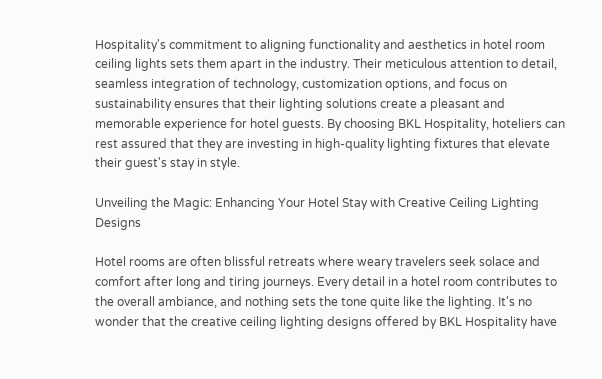Hospitality's commitment to aligning functionality and aesthetics in hotel room ceiling lights sets them apart in the industry. Their meticulous attention to detail, seamless integration of technology, customization options, and focus on sustainability ensures that their lighting solutions create a pleasant and memorable experience for hotel guests. By choosing BKL Hospitality, hoteliers can rest assured that they are investing in high-quality lighting fixtures that elevate their guest's stay in style.

Unveiling the Magic: Enhancing Your Hotel Stay with Creative Ceiling Lighting Designs

Hotel rooms are often blissful retreats where weary travelers seek solace and comfort after long and tiring journeys. Every detail in a hotel room contributes to the overall ambiance, and nothing sets the tone quite like the lighting. It's no wonder that the creative ceiling lighting designs offered by BKL Hospitality have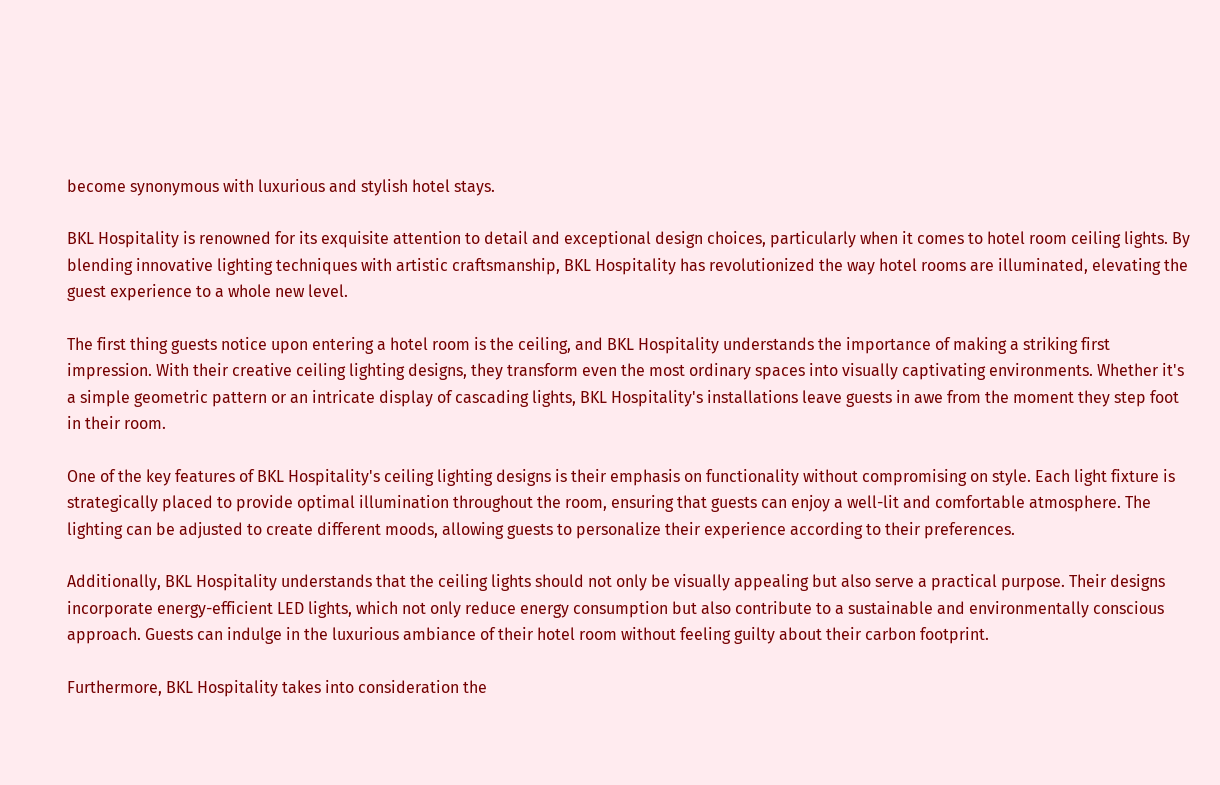become synonymous with luxurious and stylish hotel stays.

BKL Hospitality is renowned for its exquisite attention to detail and exceptional design choices, particularly when it comes to hotel room ceiling lights. By blending innovative lighting techniques with artistic craftsmanship, BKL Hospitality has revolutionized the way hotel rooms are illuminated, elevating the guest experience to a whole new level.

The first thing guests notice upon entering a hotel room is the ceiling, and BKL Hospitality understands the importance of making a striking first impression. With their creative ceiling lighting designs, they transform even the most ordinary spaces into visually captivating environments. Whether it's a simple geometric pattern or an intricate display of cascading lights, BKL Hospitality's installations leave guests in awe from the moment they step foot in their room.

One of the key features of BKL Hospitality's ceiling lighting designs is their emphasis on functionality without compromising on style. Each light fixture is strategically placed to provide optimal illumination throughout the room, ensuring that guests can enjoy a well-lit and comfortable atmosphere. The lighting can be adjusted to create different moods, allowing guests to personalize their experience according to their preferences.

Additionally, BKL Hospitality understands that the ceiling lights should not only be visually appealing but also serve a practical purpose. Their designs incorporate energy-efficient LED lights, which not only reduce energy consumption but also contribute to a sustainable and environmentally conscious approach. Guests can indulge in the luxurious ambiance of their hotel room without feeling guilty about their carbon footprint.

Furthermore, BKL Hospitality takes into consideration the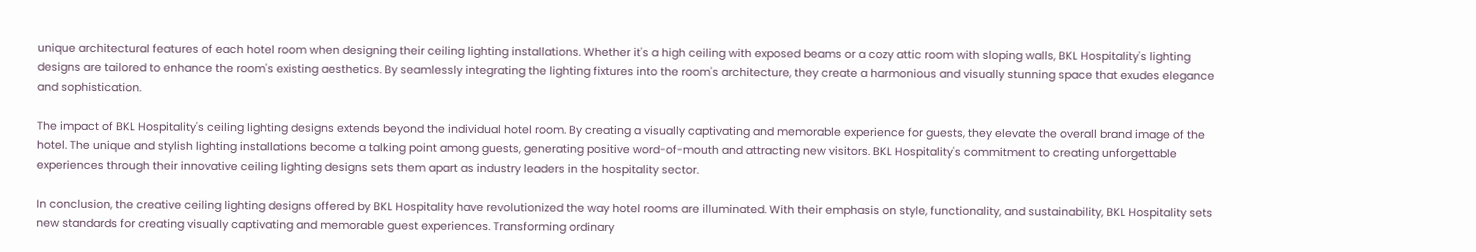unique architectural features of each hotel room when designing their ceiling lighting installations. Whether it's a high ceiling with exposed beams or a cozy attic room with sloping walls, BKL Hospitality's lighting designs are tailored to enhance the room's existing aesthetics. By seamlessly integrating the lighting fixtures into the room's architecture, they create a harmonious and visually stunning space that exudes elegance and sophistication.

The impact of BKL Hospitality's ceiling lighting designs extends beyond the individual hotel room. By creating a visually captivating and memorable experience for guests, they elevate the overall brand image of the hotel. The unique and stylish lighting installations become a talking point among guests, generating positive word-of-mouth and attracting new visitors. BKL Hospitality's commitment to creating unforgettable experiences through their innovative ceiling lighting designs sets them apart as industry leaders in the hospitality sector.

In conclusion, the creative ceiling lighting designs offered by BKL Hospitality have revolutionized the way hotel rooms are illuminated. With their emphasis on style, functionality, and sustainability, BKL Hospitality sets new standards for creating visually captivating and memorable guest experiences. Transforming ordinary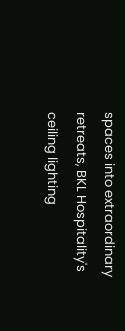spaces into extraordinary retreats, BKL Hospitality's ceiling lighting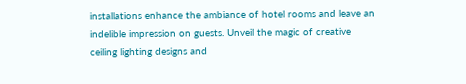installations enhance the ambiance of hotel rooms and leave an indelible impression on guests. Unveil the magic of creative ceiling lighting designs and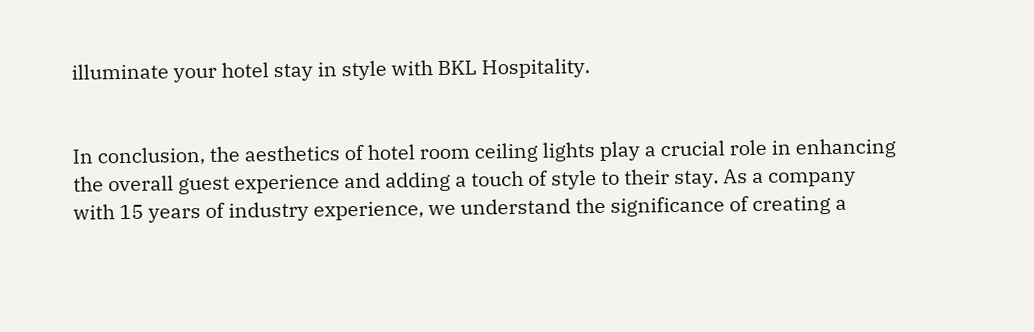illuminate your hotel stay in style with BKL Hospitality.


In conclusion, the aesthetics of hotel room ceiling lights play a crucial role in enhancing the overall guest experience and adding a touch of style to their stay. As a company with 15 years of industry experience, we understand the significance of creating a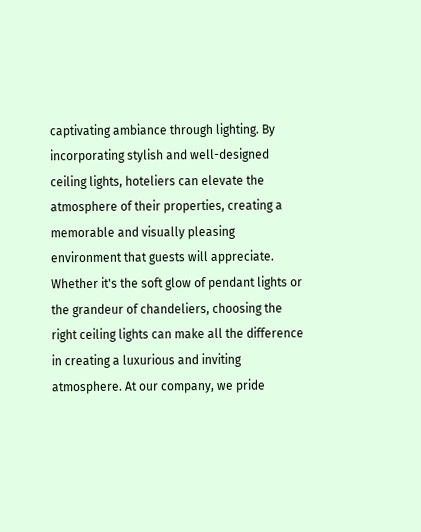captivating ambiance through lighting. By incorporating stylish and well-designed ceiling lights, hoteliers can elevate the atmosphere of their properties, creating a memorable and visually pleasing environment that guests will appreciate. Whether it's the soft glow of pendant lights or the grandeur of chandeliers, choosing the right ceiling lights can make all the difference in creating a luxurious and inviting atmosphere. At our company, we pride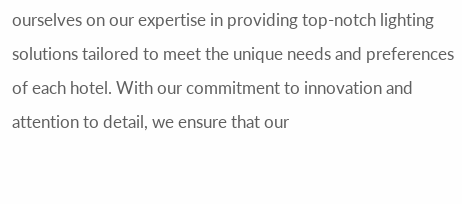ourselves on our expertise in providing top-notch lighting solutions tailored to meet the unique needs and preferences of each hotel. With our commitment to innovation and attention to detail, we ensure that our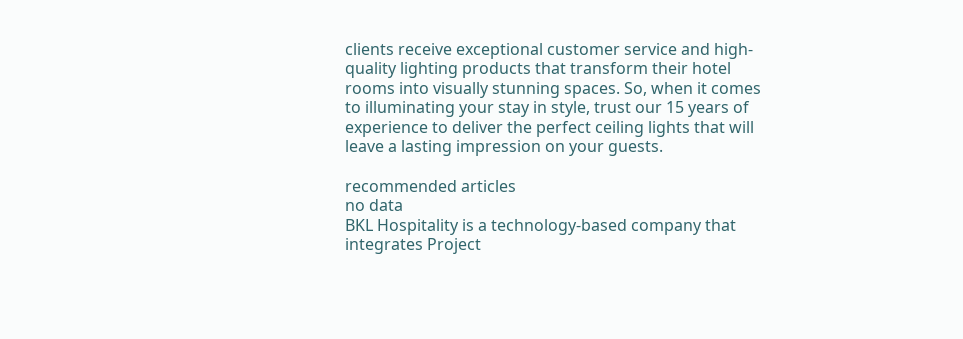clients receive exceptional customer service and high-quality lighting products that transform their hotel rooms into visually stunning spaces. So, when it comes to illuminating your stay in style, trust our 15 years of experience to deliver the perfect ceiling lights that will leave a lasting impression on your guests.

recommended articles
no data
BKL Hospitality is a technology-based company that integrates Project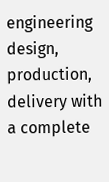engineering design, production, delivery with a complete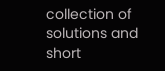collection of solutions and short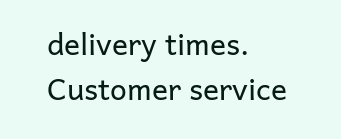delivery times.
Customer service